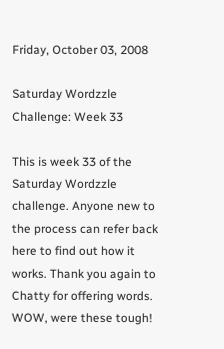Friday, October 03, 2008

Saturday Wordzzle Challenge: Week 33

This is week 33 of the Saturday Wordzzle challenge. Anyone new to the process can refer back here to find out how it works. Thank you again to Chatty for offering words. WOW, were these tough!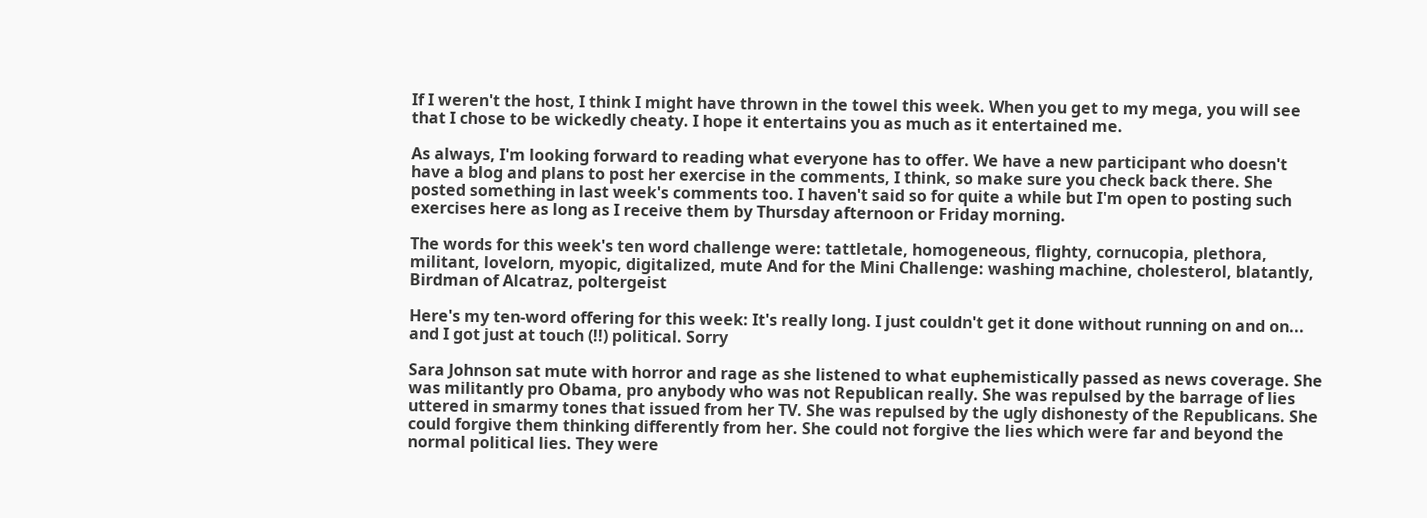If I weren't the host, I think I might have thrown in the towel this week. When you get to my mega, you will see that I chose to be wickedly cheaty. I hope it entertains you as much as it entertained me.

As always, I'm looking forward to reading what everyone has to offer. We have a new participant who doesn't have a blog and plans to post her exercise in the comments, I think, so make sure you check back there. She posted something in last week's comments too. I haven't said so for quite a while but I'm open to posting such exercises here as long as I receive them by Thursday afternoon or Friday morning.

The words for this week's ten word challenge were: tattletale, homogeneous, flighty, cornucopia, plethora, militant, lovelorn, myopic, digitalized, mute And for the Mini Challenge: washing machine, cholesterol, blatantly, Birdman of Alcatraz, poltergeist

Here's my ten-word offering for this week: It's really long. I just couldn't get it done without running on and on... and I got just at touch (!!) political. Sorry

Sara Johnson sat mute with horror and rage as she listened to what euphemistically passed as news coverage. She was militantly pro Obama, pro anybody who was not Republican really. She was repulsed by the barrage of lies uttered in smarmy tones that issued from her TV. She was repulsed by the ugly dishonesty of the Republicans. She could forgive them thinking differently from her. She could not forgive the lies which were far and beyond the normal political lies. They were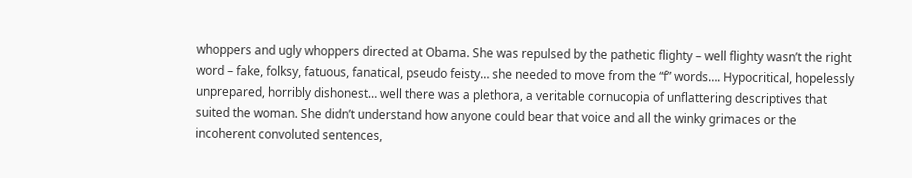whoppers and ugly whoppers directed at Obama. She was repulsed by the pathetic flighty – well flighty wasn’t the right word – fake, folksy, fatuous, fanatical, pseudo feisty… she needed to move from the “f” words…. Hypocritical, hopelessly unprepared, horribly dishonest… well there was a plethora, a veritable cornucopia of unflattering descriptives that suited the woman. She didn’t understand how anyone could bear that voice and all the winky grimaces or the incoherent convoluted sentences,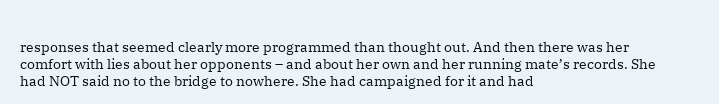responses that seemed clearly more programmed than thought out. And then there was her comfort with lies about her opponents – and about her own and her running mate’s records. She had NOT said no to the bridge to nowhere. She had campaigned for it and had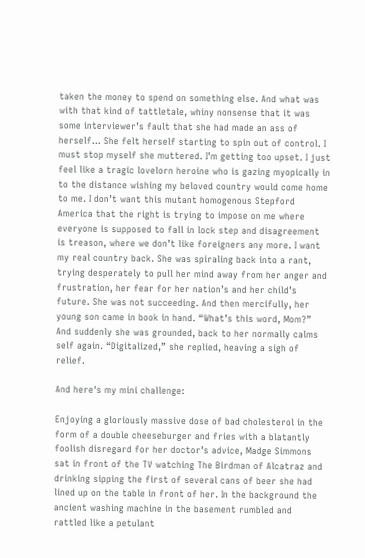taken the money to spend on something else. And what was with that kind of tattletale, whiny nonsense that it was some interviewer’s fault that she had made an ass of herself… She felt herself starting to spin out of control. I must stop myself she muttered. I’m getting too upset. I just feel like a tragic lovelorn heroine who is gazing myopically in to the distance wishing my beloved country would come home to me. I don’t want this mutant homogenous Stepford America that the right is trying to impose on me where everyone is supposed to fall in lock step and disagreement is treason, where we don’t like foreigners any more. I want my real country back. She was spiraling back into a rant, trying desperately to pull her mind away from her anger and frustration, her fear for her nation’s and her child’s future. She was not succeeding. And then mercifully, her young son came in book in hand. “What’s this word, Mom?” And suddenly she was grounded, back to her normally calms self again. “Digitalized,” she replied, heaving a sigh of relief.

And here's my mini challenge:

Enjoying a gloriously massive dose of bad cholesterol in the form of a double cheeseburger and fries with a blatantly foolish disregard for her doctor’s advice, Madge Simmons sat in front of the TV watching The Birdman of Alcatraz and drinking sipping the first of several cans of beer she had lined up on the table in front of her. In the background the ancient washing machine in the basement rumbled and rattled like a petulant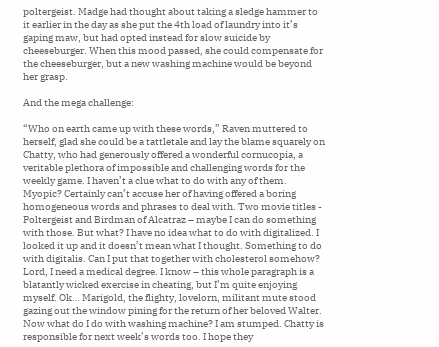poltergeist. Madge had thought about taking a sledge hammer to it earlier in the day as she put the 4th load of laundry into it’s gaping maw, but had opted instead for slow suicide by cheeseburger. When this mood passed, she could compensate for the cheeseburger, but a new washing machine would be beyond her grasp.

And the mega challenge:

“Who on earth came up with these words,” Raven muttered to herself, glad she could be a tattletale and lay the blame squarely on Chatty, who had generously offered a wonderful cornucopia, a veritable plethora of impossible and challenging words for the weekly game. I haven’t a clue what to do with any of them. Myopic? Certainly can’t accuse her of having offered a boring homogeneous words and phrases to deal with. Two movie titles - Poltergeist and Birdman of Alcatraz – maybe I can do something with those. But what? I have no idea what to do with digitalized. I looked it up and it doesn’t mean what I thought. Something to do with digitalis. Can I put that together with cholesterol somehow? Lord, I need a medical degree. I know – this whole paragraph is a blatantly wicked exercise in cheating, but I’m quite enjoying myself. Ok… Marigold, the flighty, lovelorn, militant mute stood gazing out the window pining for the return of her beloved Walter. Now what do I do with washing machine? I am stumped. Chatty is responsible for next week’s words too. I hope they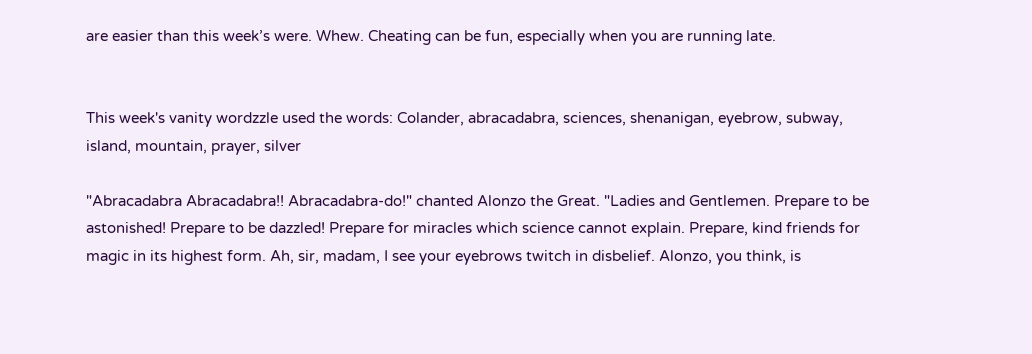are easier than this week’s were. Whew. Cheating can be fun, especially when you are running late.


This week's vanity wordzzle used the words: Colander, abracadabra, sciences, shenanigan, eyebrow, subway, island, mountain, prayer, silver

"Abracadabra Abracadabra!! Abracadabra-do!" chanted Alonzo the Great. "Ladies and Gentlemen. Prepare to be astonished! Prepare to be dazzled! Prepare for miracles which science cannot explain. Prepare, kind friends for magic in its highest form. Ah, sir, madam, I see your eyebrows twitch in disbelief. Alonzo, you think, is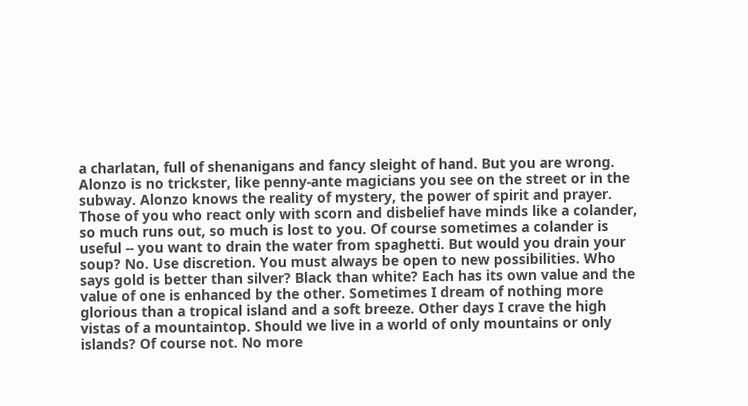a charlatan, full of shenanigans and fancy sleight of hand. But you are wrong. Alonzo is no trickster, like penny-ante magicians you see on the street or in the subway. Alonzo knows the reality of mystery, the power of spirit and prayer. Those of you who react only with scorn and disbelief have minds like a colander, so much runs out, so much is lost to you. Of course sometimes a colander is useful -- you want to drain the water from spaghetti. But would you drain your soup? No. Use discretion. You must always be open to new possibilities. Who says gold is better than silver? Black than white? Each has its own value and the value of one is enhanced by the other. Sometimes I dream of nothing more glorious than a tropical island and a soft breeze. Other days I crave the high vistas of a mountaintop. Should we live in a world of only mountains or only islands? Of course not. No more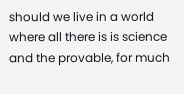should we live in a world where all there is is science and the provable, for much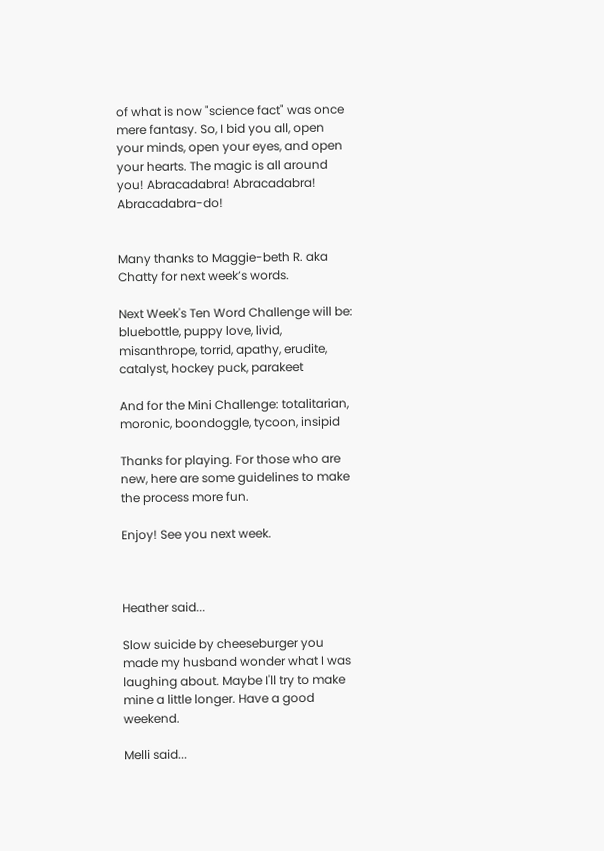of what is now "science fact" was once mere fantasy. So, I bid you all, open your minds, open your eyes, and open your hearts. The magic is all around you! Abracadabra! Abracadabra! Abracadabra-do!


Many thanks to Maggie-beth R. aka Chatty for next week’s words.

Next Week's Ten Word Challenge will be: bluebottle, puppy love, livid, misanthrope, torrid, apathy, erudite, catalyst, hockey puck, parakeet

And for the Mini Challenge: totalitarian, moronic, boondoggle, tycoon, insipid

Thanks for playing. For those who are new, here are some guidelines to make the process more fun.

Enjoy! See you next week.



Heather said...

Slow suicide by cheeseburger you made my husband wonder what I was laughing about. Maybe I'll try to make mine a little longer. Have a good weekend.

Melli said...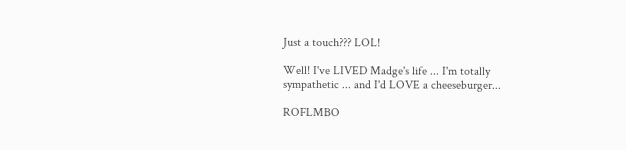Just a touch??? LOL!

Well! I've LIVED Madge's life ... I'm totally sympathetic ... and I'd LOVE a cheeseburger...

ROFLMBO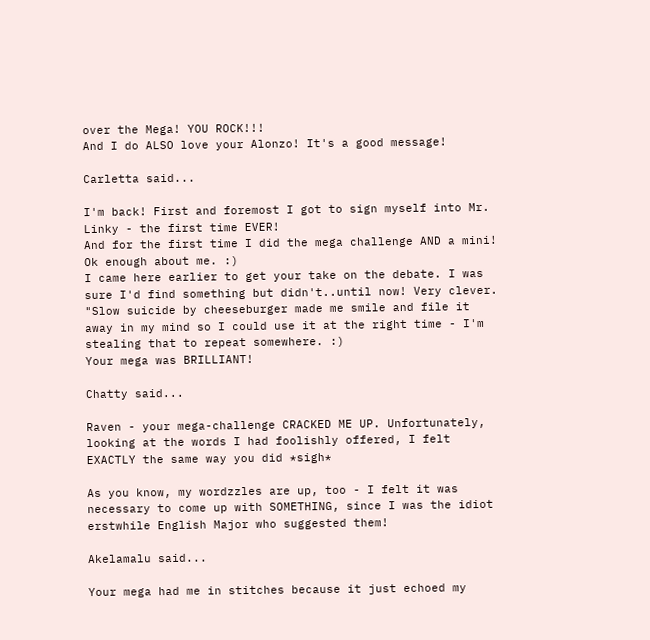over the Mega! YOU ROCK!!!
And I do ALSO love your Alonzo! It's a good message!

Carletta said...

I'm back! First and foremost I got to sign myself into Mr. Linky - the first time EVER!
And for the first time I did the mega challenge AND a mini!
Ok enough about me. :)
I came here earlier to get your take on the debate. I was sure I'd find something but didn't..until now! Very clever.
"Slow suicide by cheeseburger made me smile and file it away in my mind so I could use it at the right time - I'm stealing that to repeat somewhere. :)
Your mega was BRILLIANT!

Chatty said...

Raven - your mega-challenge CRACKED ME UP. Unfortunately, looking at the words I had foolishly offered, I felt EXACTLY the same way you did *sigh*

As you know, my wordzzles are up, too - I felt it was necessary to come up with SOMETHING, since I was the idiot erstwhile English Major who suggested them!

Akelamalu said...

Your mega had me in stitches because it just echoed my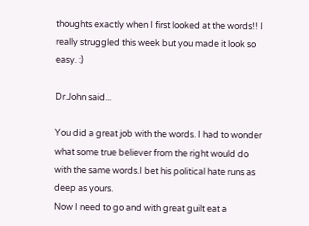thoughts exactly when I first looked at the words!! I really struggled this week but you made it look so easy. :)

Dr.John said...

You did a great job with the words. I had to wonder what some true believer from the right would do with the same words.I bet his political hate runs as deep as yours.
Now I need to go and with great guilt eat a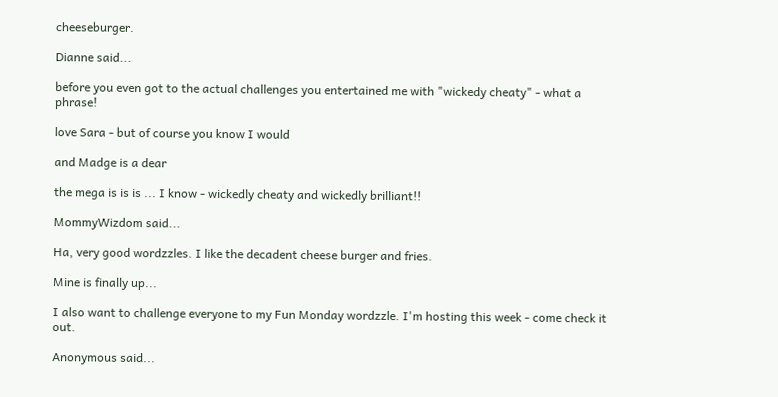cheeseburger.

Dianne said...

before you even got to the actual challenges you entertained me with "wickedy cheaty" - what a phrase!

love Sara - but of course you know I would

and Madge is a dear

the mega is is is ... I know - wickedly cheaty and wickedly brilliant!!

MommyWizdom said...

Ha, very good wordzzles. I like the decadent cheese burger and fries.

Mine is finally up...

I also want to challenge everyone to my Fun Monday wordzzle. I'm hosting this week - come check it out.

Anonymous said...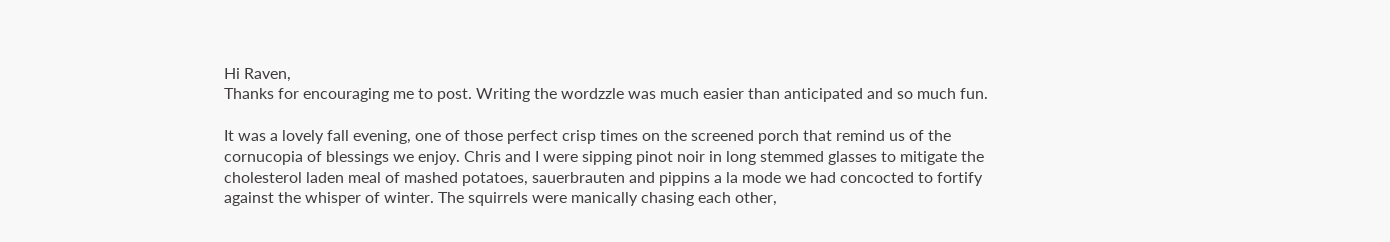Hi Raven,
Thanks for encouraging me to post. Writing the wordzzle was much easier than anticipated and so much fun.

It was a lovely fall evening, one of those perfect crisp times on the screened porch that remind us of the cornucopia of blessings we enjoy. Chris and I were sipping pinot noir in long stemmed glasses to mitigate the cholesterol laden meal of mashed potatoes, sauerbrauten and pippins a la mode we had concocted to fortify against the whisper of winter. The squirrels were manically chasing each other,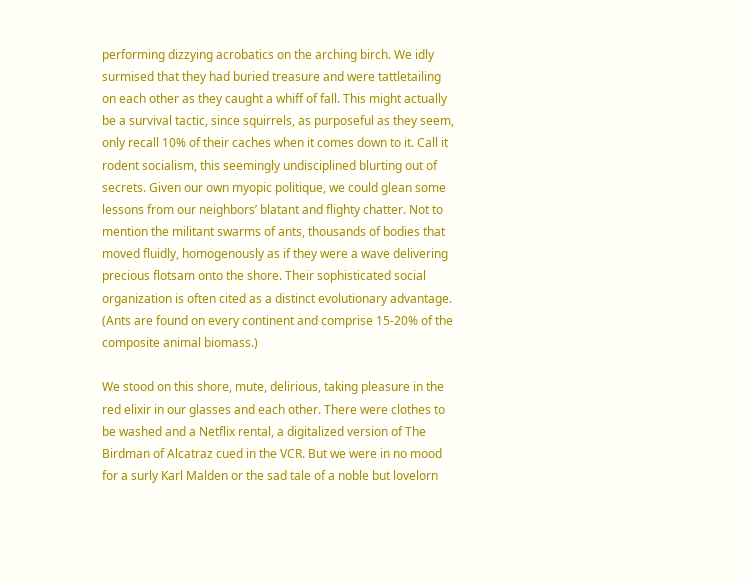performing dizzying acrobatics on the arching birch. We idly surmised that they had buried treasure and were tattletailing on each other as they caught a whiff of fall. This might actually be a survival tactic, since squirrels, as purposeful as they seem, only recall 10% of their caches when it comes down to it. Call it rodent socialism, this seemingly undisciplined blurting out of secrets. Given our own myopic politique, we could glean some lessons from our neighbors’ blatant and flighty chatter. Not to mention the militant swarms of ants, thousands of bodies that moved fluidly, homogenously as if they were a wave delivering precious flotsam onto the shore. Their sophisticated social organization is often cited as a distinct evolutionary advantage. (Ants are found on every continent and comprise 15-20% of the composite animal biomass.)

We stood on this shore, mute, delirious, taking pleasure in the red elixir in our glasses and each other. There were clothes to be washed and a Netflix rental, a digitalized version of The Birdman of Alcatraz cued in the VCR. But we were in no mood for a surly Karl Malden or the sad tale of a noble but lovelorn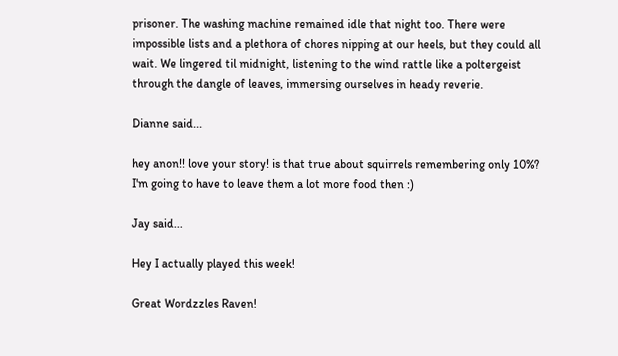prisoner. The washing machine remained idle that night too. There were impossible lists and a plethora of chores nipping at our heels, but they could all wait. We lingered til midnight, listening to the wind rattle like a poltergeist through the dangle of leaves, immersing ourselves in heady reverie.

Dianne said...

hey anon!! love your story! is that true about squirrels remembering only 10%? I'm going to have to leave them a lot more food then :)

Jay said...

Hey I actually played this week!

Great Wordzzles Raven!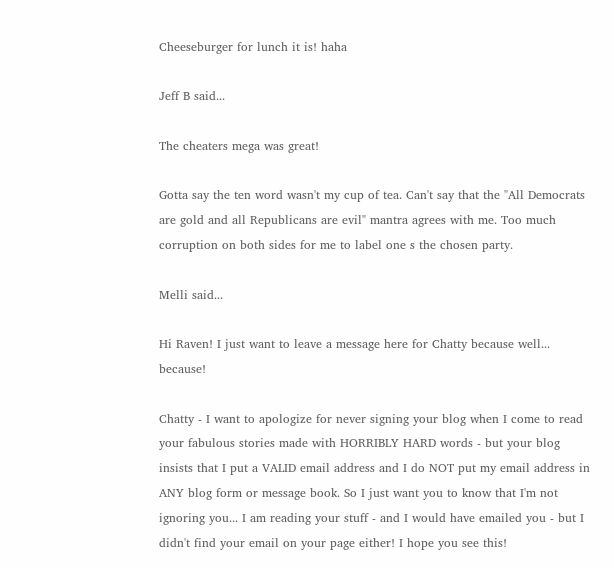Cheeseburger for lunch it is! haha

Jeff B said...

The cheaters mega was great!

Gotta say the ten word wasn't my cup of tea. Can't say that the "All Democrats are gold and all Republicans are evil" mantra agrees with me. Too much corruption on both sides for me to label one s the chosen party.

Melli said...

Hi Raven! I just want to leave a message here for Chatty because well... because!

Chatty - I want to apologize for never signing your blog when I come to read your fabulous stories made with HORRIBLY HARD words - but your blog insists that I put a VALID email address and I do NOT put my email address in ANY blog form or message book. So I just want you to know that I'm not ignoring you... I am reading your stuff - and I would have emailed you - but I didn't find your email on your page either! I hope you see this!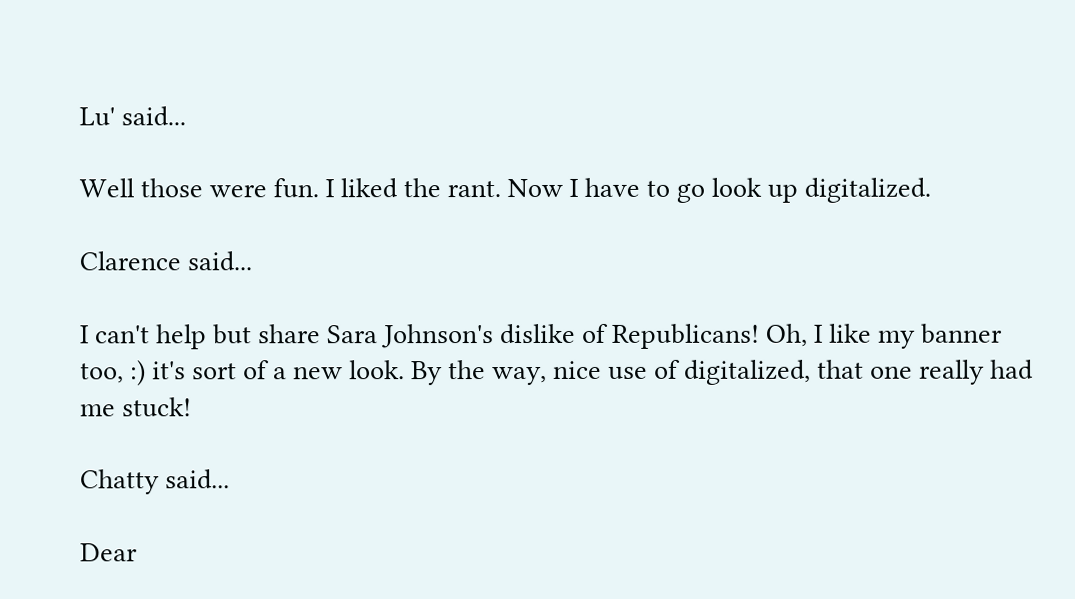Lu' said...

Well those were fun. I liked the rant. Now I have to go look up digitalized.

Clarence said...

I can't help but share Sara Johnson's dislike of Republicans! Oh, I like my banner too, :) it's sort of a new look. By the way, nice use of digitalized, that one really had me stuck!

Chatty said...

Dear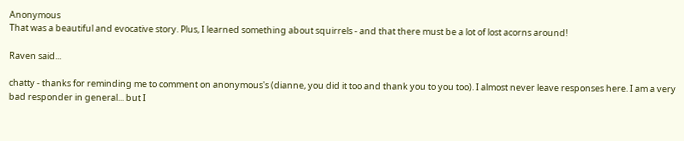Anonymous
That was a beautiful and evocative story. Plus, I learned something about squirrels - and that there must be a lot of lost acorns around!

Raven said...

chatty - thanks for reminding me to comment on anonymous's (dianne, you did it too and thank you to you too). I almost never leave responses here. I am a very bad responder in general... but I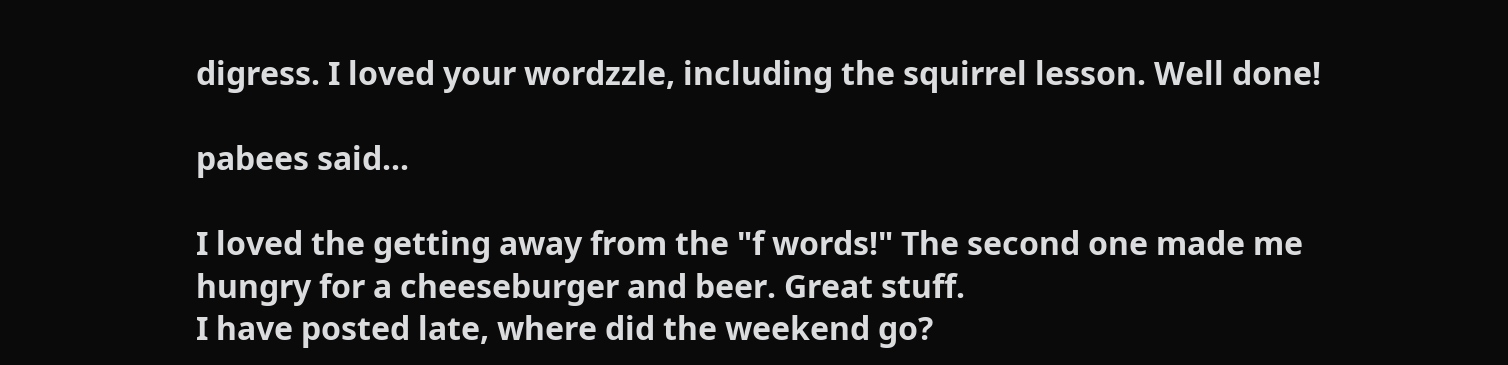digress. I loved your wordzzle, including the squirrel lesson. Well done!

pabees said...

I loved the getting away from the "f words!" The second one made me hungry for a cheeseburger and beer. Great stuff.
I have posted late, where did the weekend go?